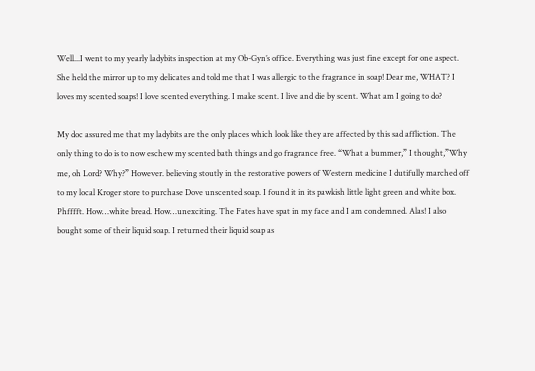Well...I went to my yearly ladybits inspection at my Ob-Gyn’s office. Everything was just fine except for one aspect. She held the mirror up to my delicates and told me that I was allergic to the fragrance in soap! Dear me, WHAT? I loves my scented soaps! I love scented everything. I make scent. I live and die by scent. What am I going to do?

My doc assured me that my ladybits are the only places which look like they are affected by this sad affliction. The only thing to do is to now eschew my scented bath things and go fragrance free. “What a bummer,” I thought,”Why me, oh Lord? Why?” However. believing stoutly in the restorative powers of Western medicine I dutifully marched off to my local Kroger store to purchase Dove unscented soap. I found it in its pawkish little light green and white box. Phfffft. How…white bread. How…unexciting. The Fates have spat in my face and I am condemned. Alas! I also bought some of their liquid soap. I returned their liquid soap as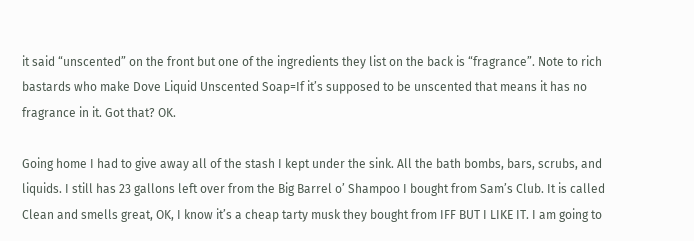it said “unscented” on the front but one of the ingredients they list on the back is “fragrance”. Note to rich bastards who make Dove Liquid Unscented Soap=If it’s supposed to be unscented that means it has no fragrance in it. Got that? OK.

Going home I had to give away all of the stash I kept under the sink. All the bath bombs, bars, scrubs, and liquids. I still has 23 gallons left over from the Big Barrel o’ Shampoo I bought from Sam’s Club. It is called Clean and smells great, OK, I know it’s a cheap tarty musk they bought from IFF BUT I LIKE IT. I am going to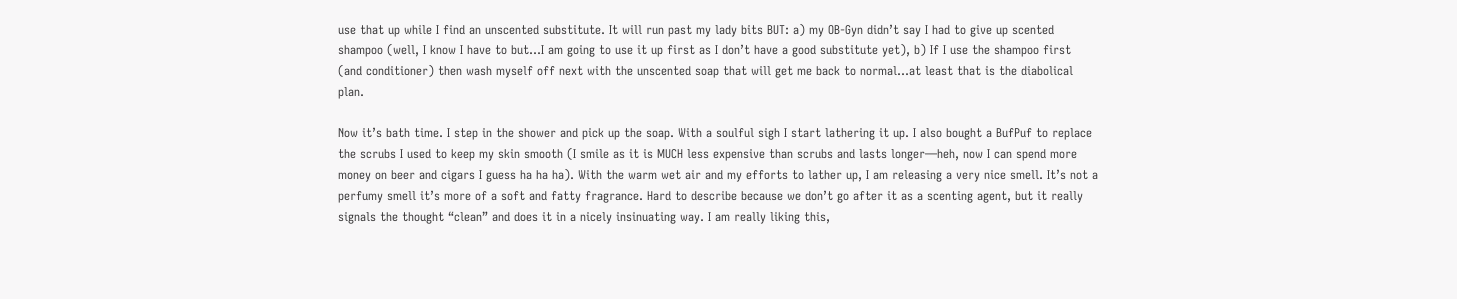use that up while I find an unscented substitute. It will run past my lady bits BUT: a) my OB-Gyn didn’t say I had to give up scented shampoo (well, I know I have to but…I am going to use it up first as I don’t have a good substitute yet), b) If I use the shampoo first (and conditioner) then wash myself off next with the unscented soap that will get me back to normal…at least that is the diabolical plan.

Now it’s bath time. I step in the shower and pick up the soap. With a soulful sigh I start lathering it up. I also bought a BufPuf to replace the scrubs I used to keep my skin smooth (I smile as it is MUCH less expensive than scrubs and lasts longer—heh, now I can spend more money on beer and cigars I guess ha ha ha). With the warm wet air and my efforts to lather up, I am releasing a very nice smell. It’s not a perfumy smell it’s more of a soft and fatty fragrance. Hard to describe because we don’t go after it as a scenting agent, but it really signals the thought “clean” and does it in a nicely insinuating way. I am really liking this,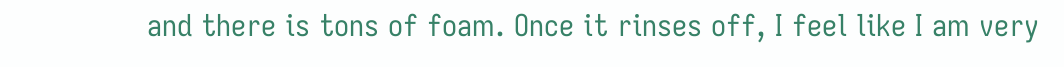and there is tons of foam. Once it rinses off, I feel like I am very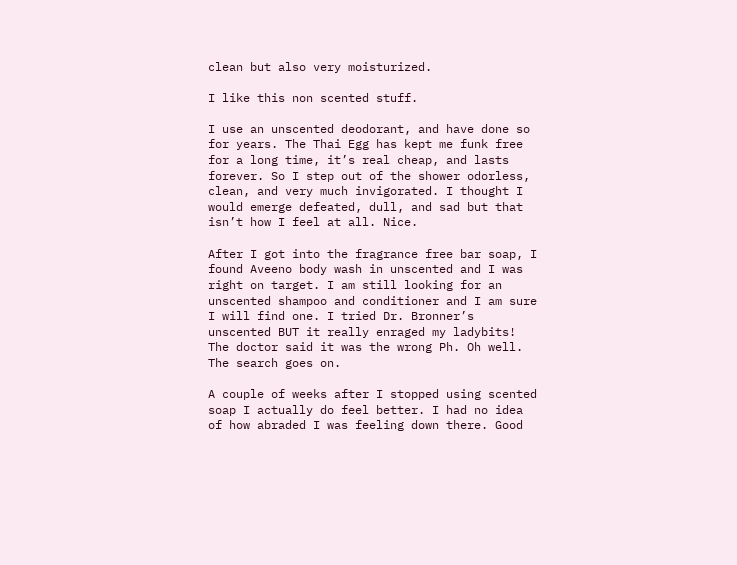clean but also very moisturized.

I like this non scented stuff.

I use an unscented deodorant, and have done so for years. The Thai Egg has kept me funk free for a long time, it’s real cheap, and lasts forever. So I step out of the shower odorless, clean, and very much invigorated. I thought I would emerge defeated, dull, and sad but that isn’t how I feel at all. Nice.

After I got into the fragrance free bar soap, I found Aveeno body wash in unscented and I was right on target. I am still looking for an unscented shampoo and conditioner and I am sure I will find one. I tried Dr. Bronner’s unscented BUT it really enraged my ladybits! The doctor said it was the wrong Ph. Oh well. The search goes on.

A couple of weeks after I stopped using scented soap I actually do feel better. I had no idea of how abraded I was feeling down there. Good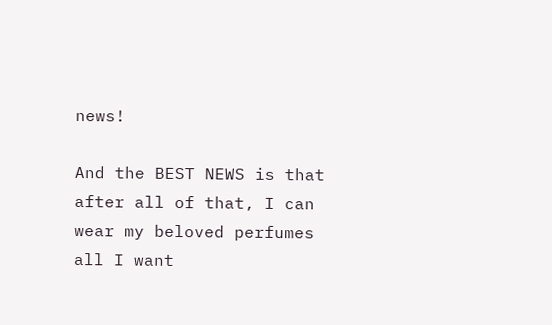news!

And the BEST NEWS is that after all of that, I can wear my beloved perfumes all I want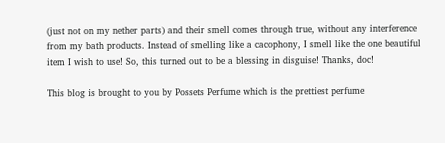(just not on my nether parts) and their smell comes through true, without any interference from my bath products. Instead of smelling like a cacophony, I smell like the one beautiful item I wish to use! So, this turned out to be a blessing in disguise! Thanks, doc!

This blog is brought to you by Possets Perfume which is the prettiest perfume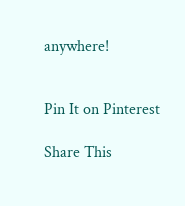anywhere!


Pin It on Pinterest

Share This